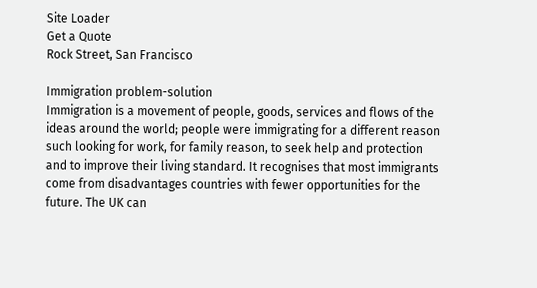Site Loader
Get a Quote
Rock Street, San Francisco

Immigration problem-solution
Immigration is a movement of people, goods, services and flows of the ideas around the world; people were immigrating for a different reason such looking for work, for family reason, to seek help and protection and to improve their living standard. It recognises that most immigrants come from disadvantages countries with fewer opportunities for the future. The UK can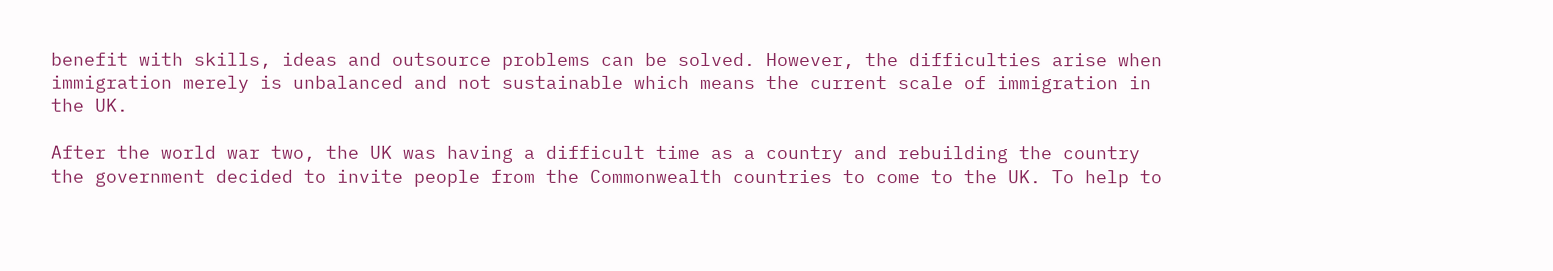benefit with skills, ideas and outsource problems can be solved. However, the difficulties arise when immigration merely is unbalanced and not sustainable which means the current scale of immigration in the UK.

After the world war two, the UK was having a difficult time as a country and rebuilding the country the government decided to invite people from the Commonwealth countries to come to the UK. To help to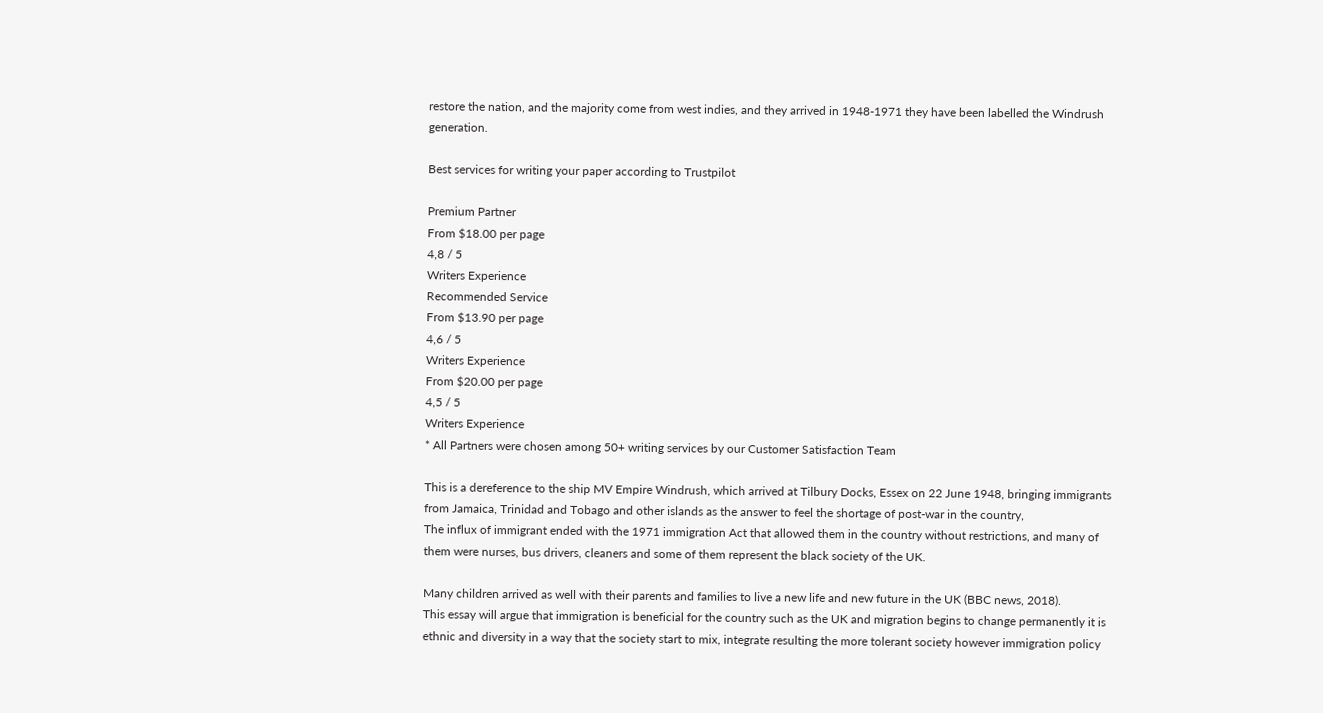restore the nation, and the majority come from west indies, and they arrived in 1948-1971 they have been labelled the Windrush generation.

Best services for writing your paper according to Trustpilot

Premium Partner
From $18.00 per page
4,8 / 5
Writers Experience
Recommended Service
From $13.90 per page
4,6 / 5
Writers Experience
From $20.00 per page
4,5 / 5
Writers Experience
* All Partners were chosen among 50+ writing services by our Customer Satisfaction Team

This is a dereference to the ship MV Empire Windrush, which arrived at Tilbury Docks, Essex on 22 June 1948, bringing immigrants from Jamaica, Trinidad and Tobago and other islands as the answer to feel the shortage of post-war in the country,
The influx of immigrant ended with the 1971 immigration Act that allowed them in the country without restrictions, and many of them were nurses, bus drivers, cleaners and some of them represent the black society of the UK.

Many children arrived as well with their parents and families to live a new life and new future in the UK (BBC news, 2018).
This essay will argue that immigration is beneficial for the country such as the UK and migration begins to change permanently it is ethnic and diversity in a way that the society start to mix, integrate resulting the more tolerant society however immigration policy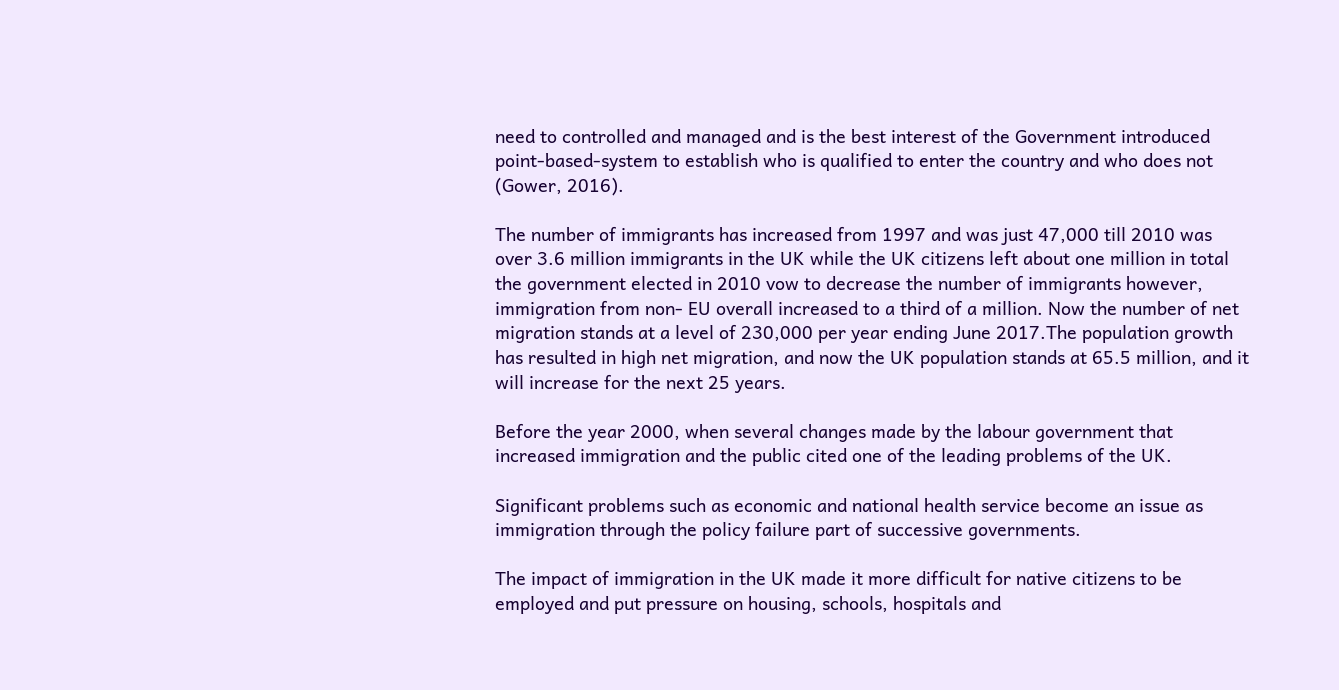need to controlled and managed and is the best interest of the Government introduced point-based-system to establish who is qualified to enter the country and who does not (Gower, 2016).

The number of immigrants has increased from 1997 and was just 47,000 till 2010 was over 3.6 million immigrants in the UK while the UK citizens left about one million in total the government elected in 2010 vow to decrease the number of immigrants however, immigration from non- EU overall increased to a third of a million. Now the number of net migration stands at a level of 230,000 per year ending June 2017.The population growth has resulted in high net migration, and now the UK population stands at 65.5 million, and it will increase for the next 25 years.

Before the year 2000, when several changes made by the labour government that increased immigration and the public cited one of the leading problems of the UK.

Significant problems such as economic and national health service become an issue as immigration through the policy failure part of successive governments.

The impact of immigration in the UK made it more difficult for native citizens to be employed and put pressure on housing, schools, hospitals and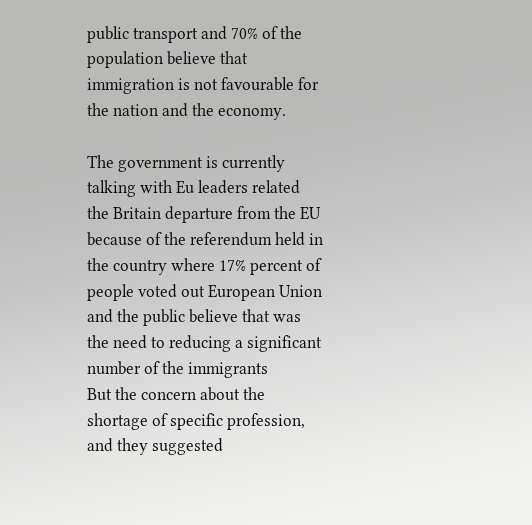public transport and 70% of the population believe that immigration is not favourable for the nation and the economy.

The government is currently talking with Eu leaders related the Britain departure from the EU because of the referendum held in the country where 17% percent of people voted out European Union and the public believe that was the need to reducing a significant number of the immigrants
But the concern about the shortage of specific profession, and they suggested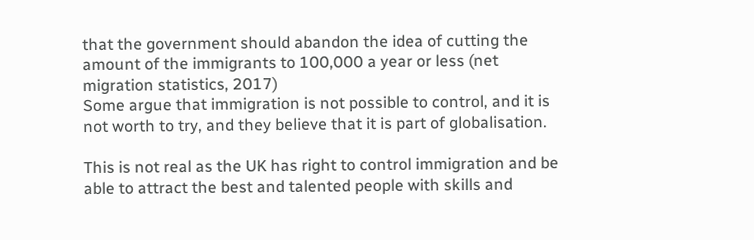that the government should abandon the idea of cutting the amount of the immigrants to 100,000 a year or less (net migration statistics, 2017)
Some argue that immigration is not possible to control, and it is not worth to try, and they believe that it is part of globalisation.

This is not real as the UK has right to control immigration and be able to attract the best and talented people with skills and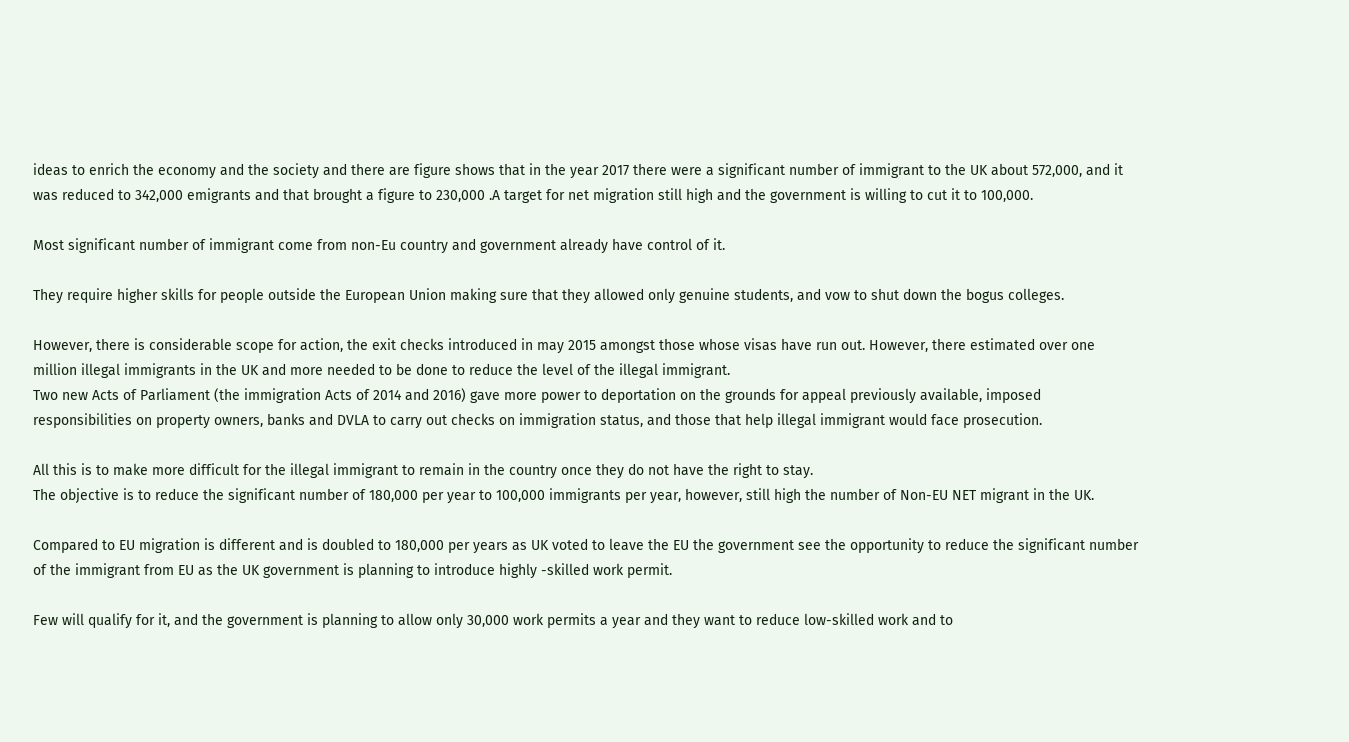ideas to enrich the economy and the society and there are figure shows that in the year 2017 there were a significant number of immigrant to the UK about 572,000, and it was reduced to 342,000 emigrants and that brought a figure to 230,000 .A target for net migration still high and the government is willing to cut it to 100,000.

Most significant number of immigrant come from non-Eu country and government already have control of it.

They require higher skills for people outside the European Union making sure that they allowed only genuine students, and vow to shut down the bogus colleges.

However, there is considerable scope for action, the exit checks introduced in may 2015 amongst those whose visas have run out. However, there estimated over one million illegal immigrants in the UK and more needed to be done to reduce the level of the illegal immigrant.
Two new Acts of Parliament (the immigration Acts of 2014 and 2016) gave more power to deportation on the grounds for appeal previously available, imposed responsibilities on property owners, banks and DVLA to carry out checks on immigration status, and those that help illegal immigrant would face prosecution.

All this is to make more difficult for the illegal immigrant to remain in the country once they do not have the right to stay.
The objective is to reduce the significant number of 180,000 per year to 100,000 immigrants per year, however, still high the number of Non-EU NET migrant in the UK.

Compared to EU migration is different and is doubled to 180,000 per years as UK voted to leave the EU the government see the opportunity to reduce the significant number of the immigrant from EU as the UK government is planning to introduce highly -skilled work permit.

Few will qualify for it, and the government is planning to allow only 30,000 work permits a year and they want to reduce low-skilled work and to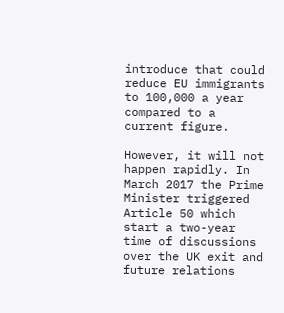introduce that could reduce EU immigrants to 100,000 a year compared to a current figure.

However, it will not happen rapidly. In March 2017 the Prime Minister triggered Article 50 which start a two-year time of discussions over the UK exit and future relations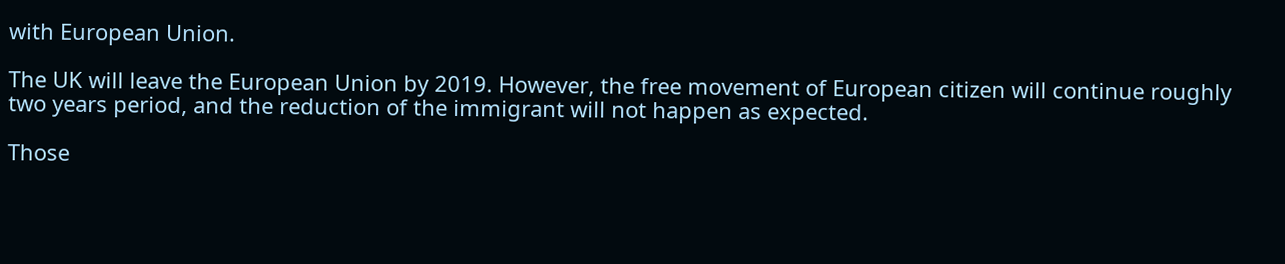with European Union.

The UK will leave the European Union by 2019. However, the free movement of European citizen will continue roughly two years period, and the reduction of the immigrant will not happen as expected.

Those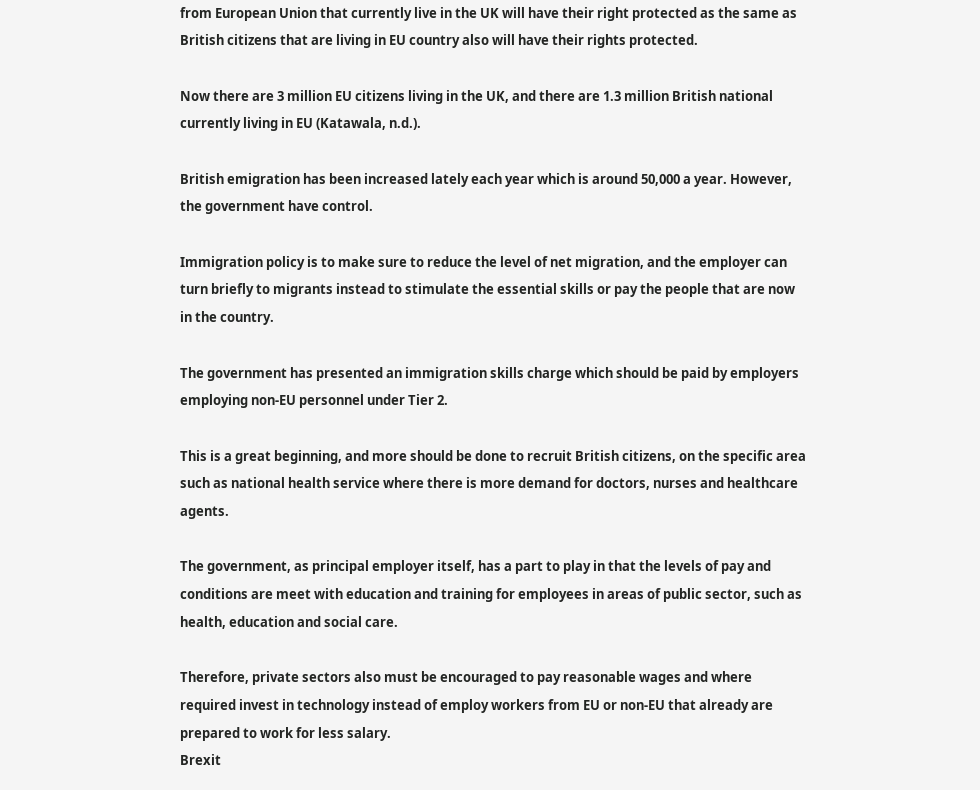from European Union that currently live in the UK will have their right protected as the same as British citizens that are living in EU country also will have their rights protected.

Now there are 3 million EU citizens living in the UK, and there are 1.3 million British national currently living in EU (Katawala, n.d.).

British emigration has been increased lately each year which is around 50,000 a year. However, the government have control.

Immigration policy is to make sure to reduce the level of net migration, and the employer can turn briefly to migrants instead to stimulate the essential skills or pay the people that are now in the country.

The government has presented an immigration skills charge which should be paid by employers employing non-EU personnel under Tier 2.

This is a great beginning, and more should be done to recruit British citizens, on the specific area such as national health service where there is more demand for doctors, nurses and healthcare agents.

The government, as principal employer itself, has a part to play in that the levels of pay and conditions are meet with education and training for employees in areas of public sector, such as health, education and social care.

Therefore, private sectors also must be encouraged to pay reasonable wages and where required invest in technology instead of employ workers from EU or non-EU that already are prepared to work for less salary.
Brexit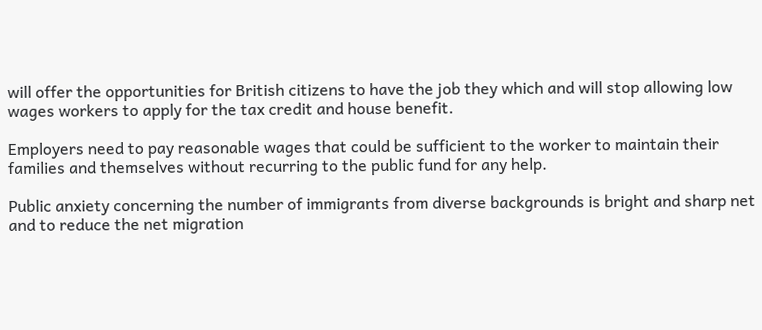will offer the opportunities for British citizens to have the job they which and will stop allowing low wages workers to apply for the tax credit and house benefit.

Employers need to pay reasonable wages that could be sufficient to the worker to maintain their families and themselves without recurring to the public fund for any help.

Public anxiety concerning the number of immigrants from diverse backgrounds is bright and sharp net and to reduce the net migration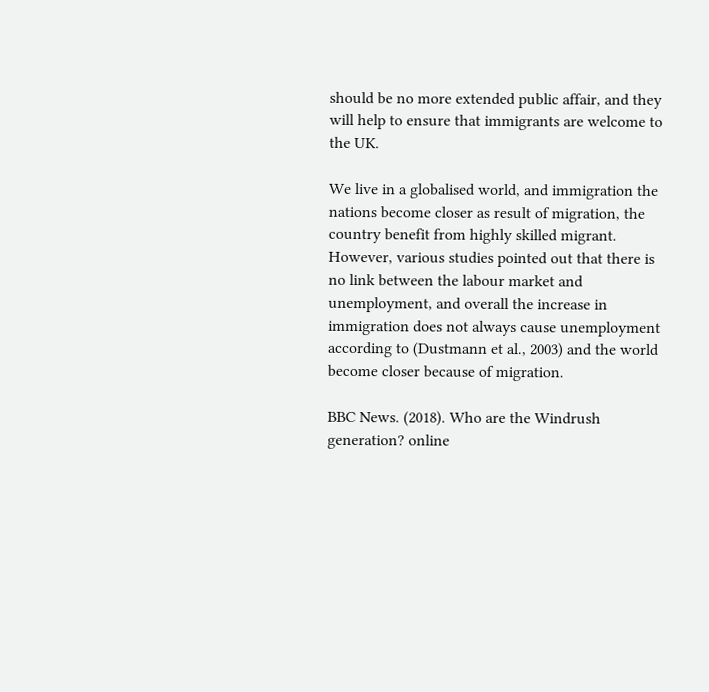should be no more extended public affair, and they will help to ensure that immigrants are welcome to the UK.

We live in a globalised world, and immigration the nations become closer as result of migration, the country benefit from highly skilled migrant. However, various studies pointed out that there is no link between the labour market and unemployment, and overall the increase in immigration does not always cause unemployment according to (Dustmann et al., 2003) and the world become closer because of migration.

BBC News. (2018). Who are the Windrush generation? online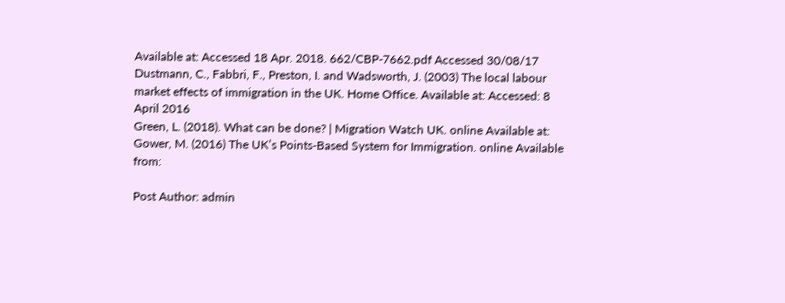Available at: Accessed 18 Apr. 2018. 662/CBP-7662.pdf Accessed 30/08/17
Dustmann, C., Fabbri, F., Preston, I. and Wadsworth, J. (2003) The local labour market effects of immigration in the UK. Home Office. Available at: Accessed: 8 April 2016
Green, L. (2018). What can be done? | Migration Watch UK. online Available at:
Gower, M. (2016) The UK’s Points-Based System for Immigration. online Available from:

Post Author: admin